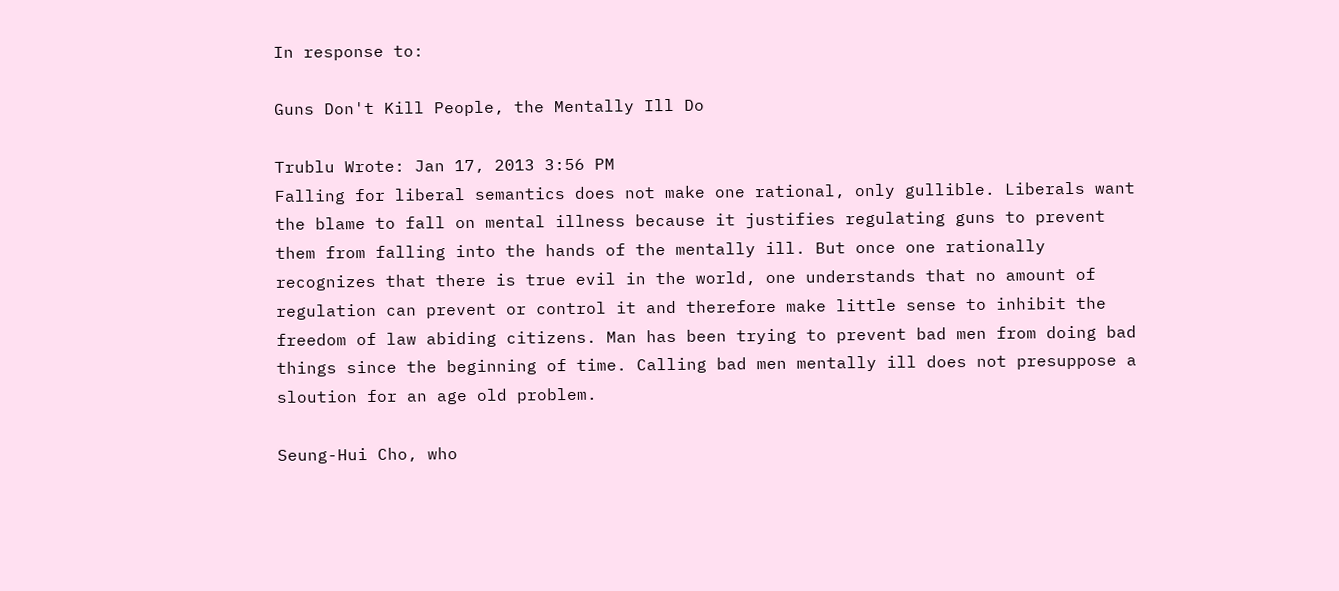In response to:

Guns Don't Kill People, the Mentally Ill Do

Trublu Wrote: Jan 17, 2013 3:56 PM
Falling for liberal semantics does not make one rational, only gullible. Liberals want the blame to fall on mental illness because it justifies regulating guns to prevent them from falling into the hands of the mentally ill. But once one rationally recognizes that there is true evil in the world, one understands that no amount of regulation can prevent or control it and therefore make little sense to inhibit the freedom of law abiding citizens. Man has been trying to prevent bad men from doing bad things since the beginning of time. Calling bad men mentally ill does not presuppose a sloution for an age old problem.

Seung-Hui Cho, who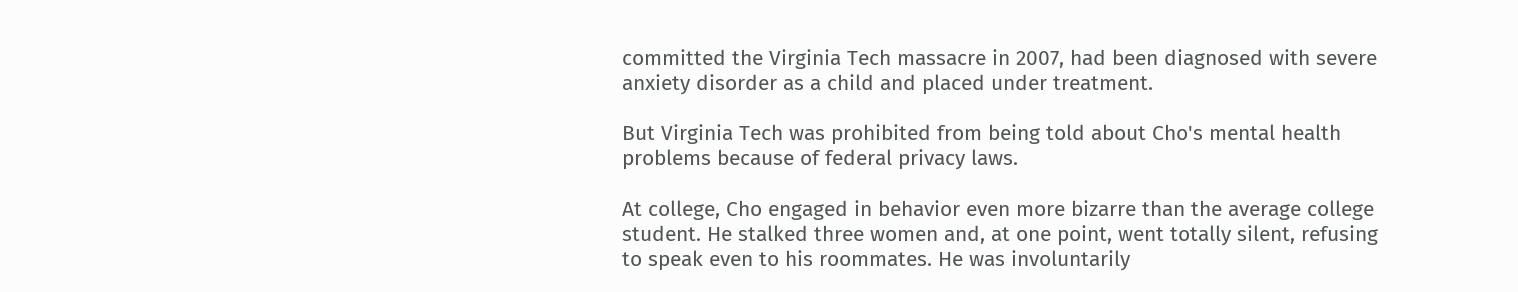committed the Virginia Tech massacre in 2007, had been diagnosed with severe anxiety disorder as a child and placed under treatment.

But Virginia Tech was prohibited from being told about Cho's mental health problems because of federal privacy laws.

At college, Cho engaged in behavior even more bizarre than the average college student. He stalked three women and, at one point, went totally silent, refusing to speak even to his roommates. He was involuntarily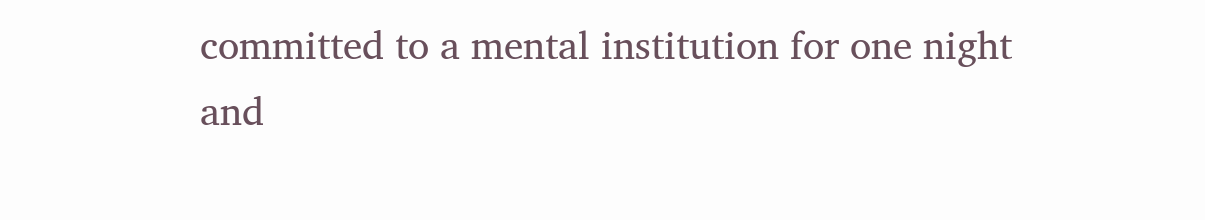committed to a mental institution for one night and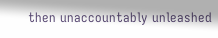then unaccountably unleashed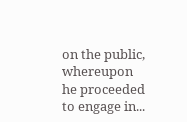on the public, whereupon he proceeded to engage in...